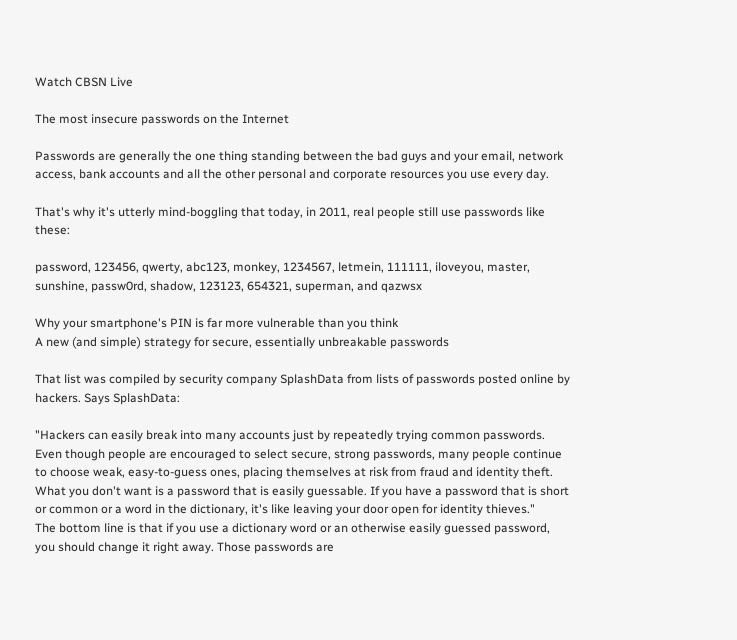Watch CBSN Live

The most insecure passwords on the Internet

Passwords are generally the one thing standing between the bad guys and your email, network access, bank accounts and all the other personal and corporate resources you use every day.

That's why it's utterly mind-boggling that today, in 2011, real people still use passwords like these:

password, 123456, qwerty, abc123, monkey, 1234567, letmein, 111111, iloveyou, master, sunshine, passw0rd, shadow, 123123, 654321, superman, and qazwsx

Why your smartphone's PIN is far more vulnerable than you think
A new (and simple) strategy for secure, essentially unbreakable passwords

That list was compiled by security company SplashData from lists of passwords posted online by hackers. Says SplashData:

"Hackers can easily break into many accounts just by repeatedly trying common passwords. Even though people are encouraged to select secure, strong passwords, many people continue to choose weak, easy-to-guess ones, placing themselves at risk from fraud and identity theft. What you don't want is a password that is easily guessable. If you have a password that is short or common or a word in the dictionary, it's like leaving your door open for identity thieves."
The bottom line is that if you use a dictionary word or an otherwise easily guessed password, you should change it right away. Those passwords are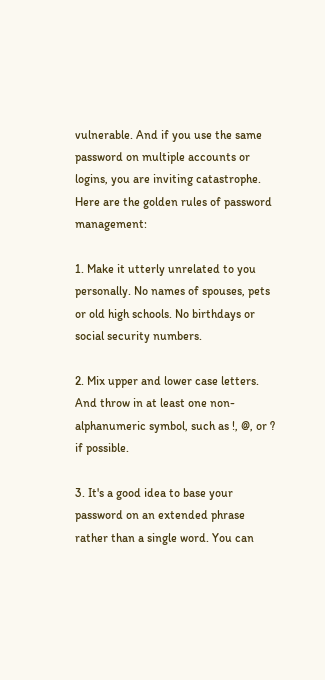vulnerable. And if you use the same password on multiple accounts or logins, you are inviting catastrophe. Here are the golden rules of password management:

1. Make it utterly unrelated to you personally. No names of spouses, pets or old high schools. No birthdays or social security numbers.

2. Mix upper and lower case letters. And throw in at least one non-alphanumeric symbol, such as !, @, or ? if possible.

3. It's a good idea to base your password on an extended phrase rather than a single word. You can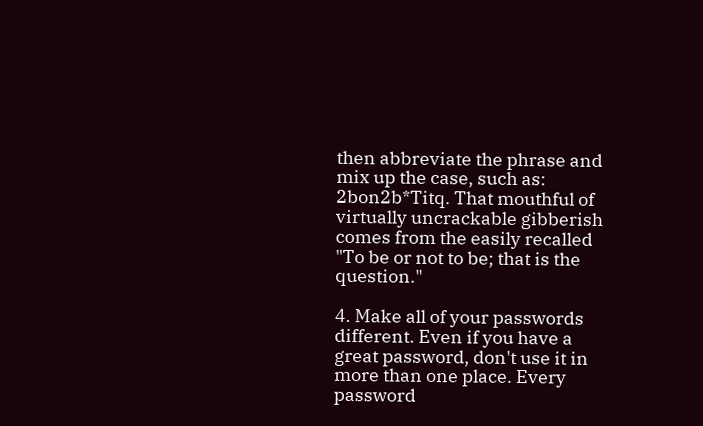then abbreviate the phrase and mix up the case, such as: 2bon2b*Titq. That mouthful of virtually uncrackable gibberish comes from the easily recalled "To be or not to be; that is the question."

4. Make all of your passwords different. Even if you have a great password, don't use it in more than one place. Every password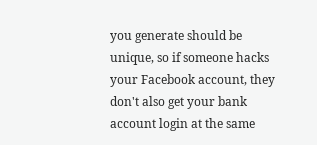you generate should be unique, so if someone hacks your Facebook account, they don't also get your bank account login at the same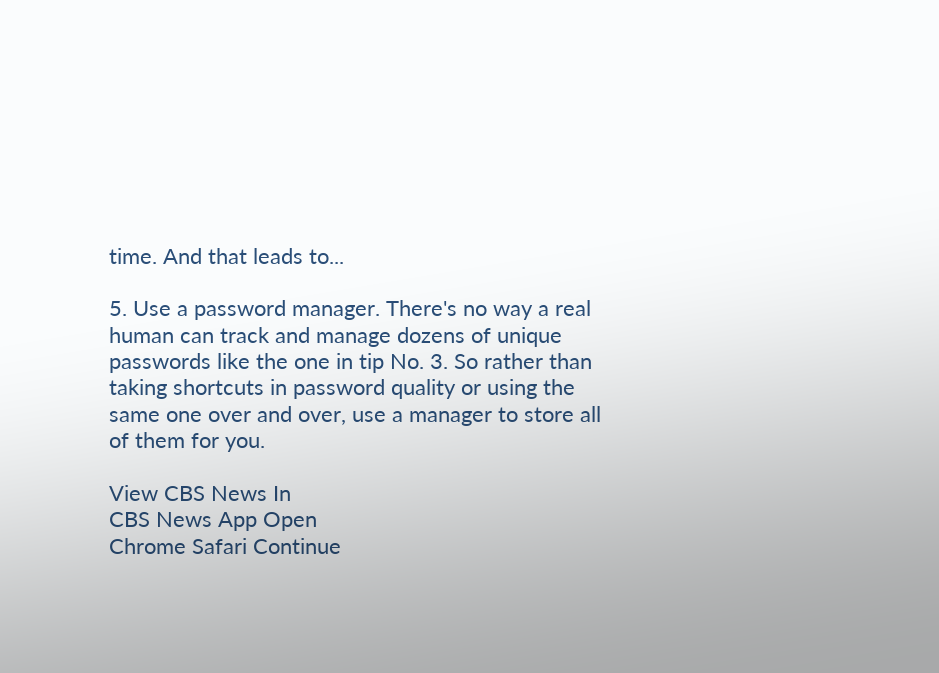time. And that leads to...

5. Use a password manager. There's no way a real human can track and manage dozens of unique passwords like the one in tip No. 3. So rather than taking shortcuts in password quality or using the same one over and over, use a manager to store all of them for you.

View CBS News In
CBS News App Open
Chrome Safari Continue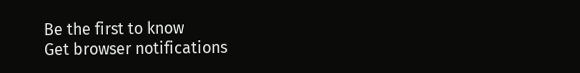Be the first to know
Get browser notifications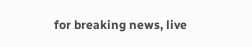for breaking news, live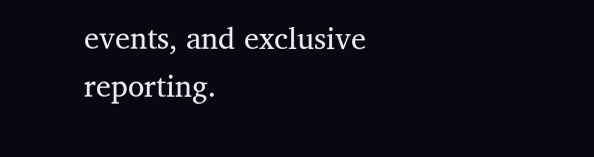events, and exclusive reporting.